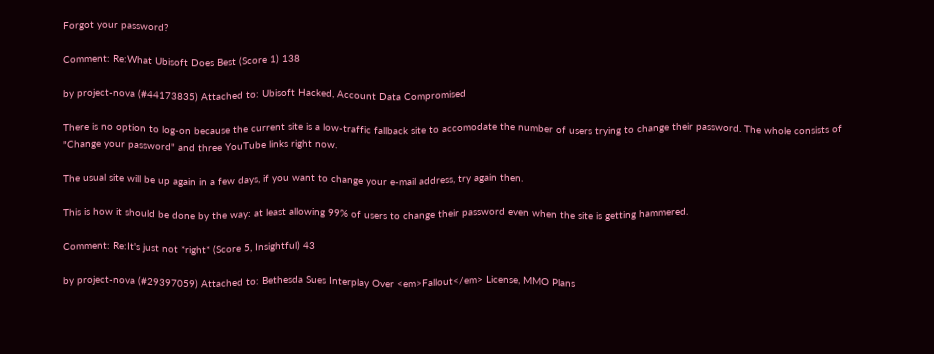Forgot your password?

Comment: Re:What Ubisoft Does Best (Score 1) 138

by project-nova (#44173835) Attached to: Ubisoft Hacked, Account Data Compromised

There is no option to log-on because the current site is a low-traffic fallback site to accomodate the number of users trying to change their password. The whole consists of "Change your password" and three YouTube links right now.

The usual site will be up again in a few days, if you want to change your e-mail address, try again then.

This is how it should be done by the way: at least allowing 99% of users to change their password even when the site is getting hammered.

Comment: Re:It's just not *right* (Score 5, Insightful) 43

by project-nova (#29397059) Attached to: Bethesda Sues Interplay Over <em>Fallout</em> License, MMO Plans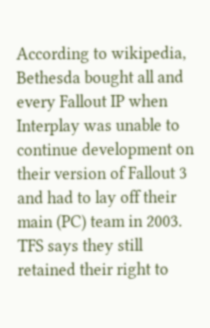According to wikipedia, Bethesda bought all and every Fallout IP when Interplay was unable to continue development on their version of Fallout 3 and had to lay off their main (PC) team in 2003.
TFS says they still retained their right to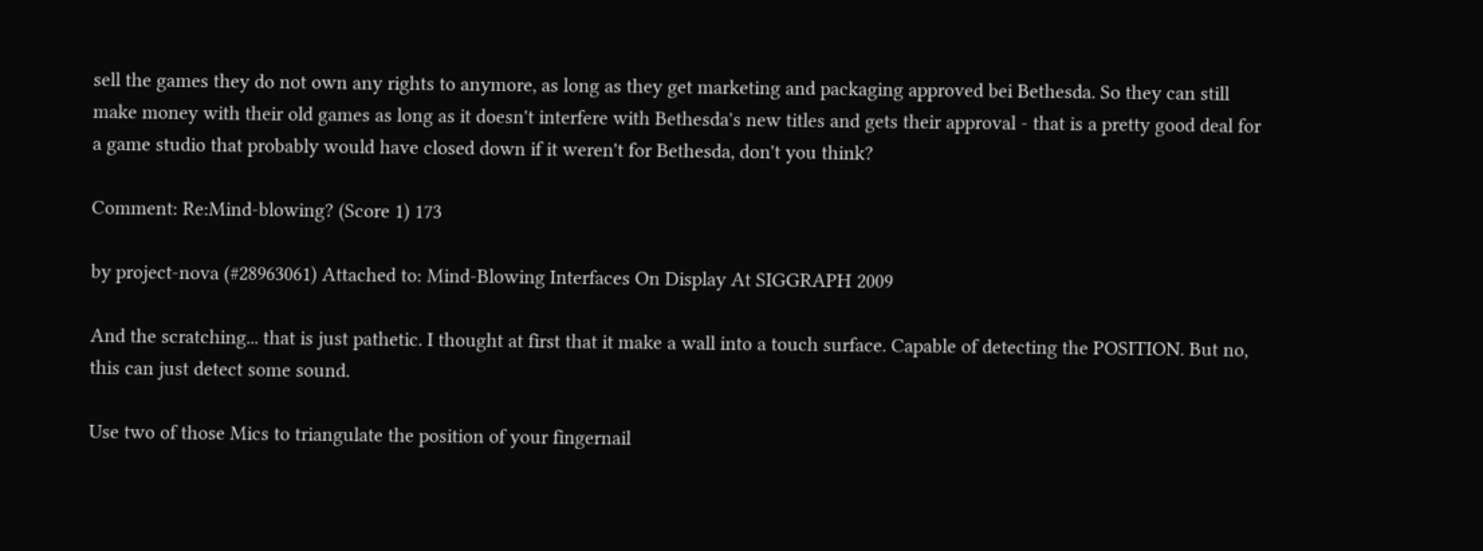sell the games they do not own any rights to anymore, as long as they get marketing and packaging approved bei Bethesda. So they can still make money with their old games as long as it doesn't interfere with Bethesda's new titles and gets their approval - that is a pretty good deal for a game studio that probably would have closed down if it weren't for Bethesda, don't you think?

Comment: Re:Mind-blowing? (Score 1) 173

by project-nova (#28963061) Attached to: Mind-Blowing Interfaces On Display At SIGGRAPH 2009

And the scratching... that is just pathetic. I thought at first that it make a wall into a touch surface. Capable of detecting the POSITION. But no, this can just detect some sound.

Use two of those Mics to triangulate the position of your fingernail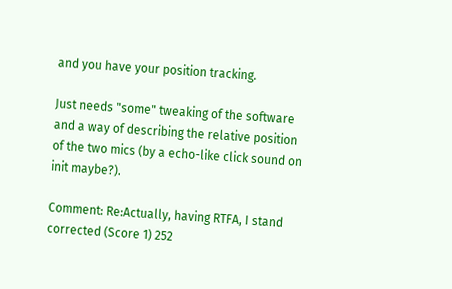and you have your position tracking.

Just needs "some" tweaking of the software and a way of describing the relative position of the two mics (by a echo-like click sound on init maybe?).

Comment: Re:Actually, having RTFA, I stand corrected (Score 1) 252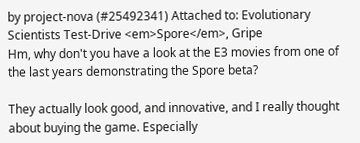by project-nova (#25492341) Attached to: Evolutionary Scientists Test-Drive <em>Spore</em>, Gripe
Hm, why don't you have a look at the E3 movies from one of the last years demonstrating the Spore beta?

They actually look good, and innovative, and I really thought about buying the game. Especially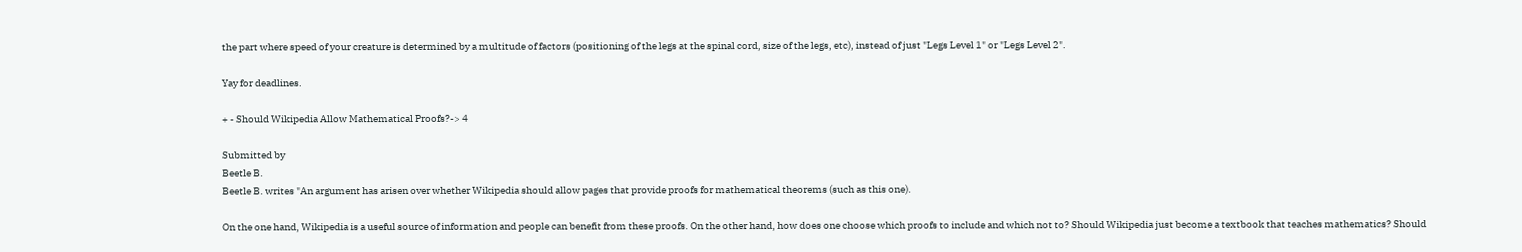the part where speed of your creature is determined by a multitude of factors (positioning of the legs at the spinal cord, size of the legs, etc), instead of just "Legs Level 1" or "Legs Level 2".

Yay for deadlines.

+ - Should Wikipedia Allow Mathematical Proofs?-> 4

Submitted by
Beetle B.
Beetle B. writes "An argument has arisen over whether Wikipedia should allow pages that provide proofs for mathematical theorems (such as this one).

On the one hand, Wikipedia is a useful source of information and people can benefit from these proofs. On the other hand, how does one choose which proofs to include and which not to? Should Wikipedia just become a textbook that teaches mathematics? Should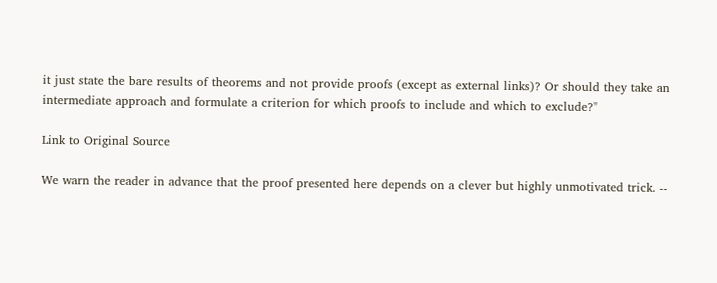it just state the bare results of theorems and not provide proofs (except as external links)? Or should they take an intermediate approach and formulate a criterion for which proofs to include and which to exclude?"

Link to Original Source

We warn the reader in advance that the proof presented here depends on a clever but highly unmotivated trick. --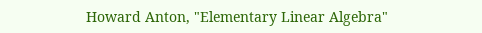Howard Anton, "Elementary Linear Algebra"